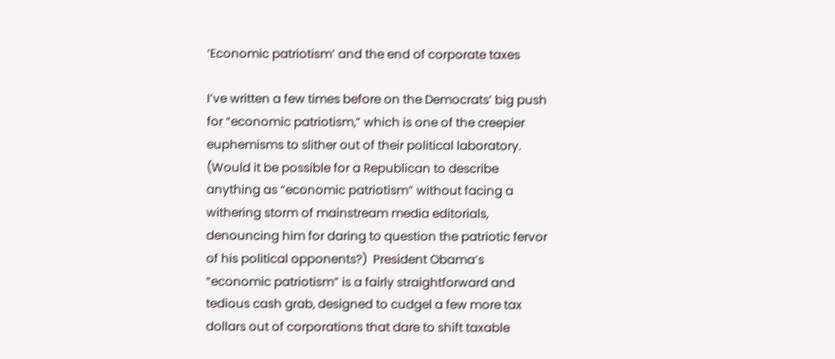‘Economic patriotism’ and the end of corporate taxes

I’ve written a few times before on the Democrats’ big push for “economic patriotism,” which is one of the creepier euphemisms to slither out of their political laboratory.  (Would it be possible for a Republican to describe anything as “economic patriotism” without facing a withering storm of mainstream media editorials, denouncing him for daring to question the patriotic fervor of his political opponents?)  President Obama’s “economic patriotism” is a fairly straightforward and tedious cash grab, designed to cudgel a few more tax dollars out of corporations that dare to shift taxable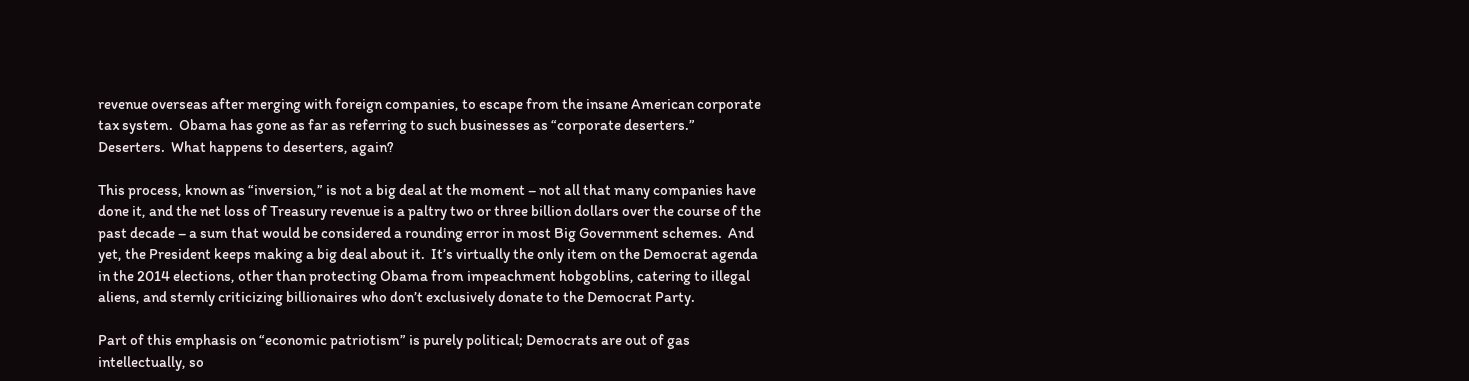revenue overseas after merging with foreign companies, to escape from the insane American corporate tax system.  Obama has gone as far as referring to such businesses as “corporate deserters.”  Deserters.  What happens to deserters, again?

This process, known as “inversion,” is not a big deal at the moment – not all that many companies have done it, and the net loss of Treasury revenue is a paltry two or three billion dollars over the course of the past decade – a sum that would be considered a rounding error in most Big Government schemes.  And yet, the President keeps making a big deal about it.  It’s virtually the only item on the Democrat agenda in the 2014 elections, other than protecting Obama from impeachment hobgoblins, catering to illegal aliens, and sternly criticizing billionaires who don’t exclusively donate to the Democrat Party.

Part of this emphasis on “economic patriotism” is purely political; Democrats are out of gas intellectually, so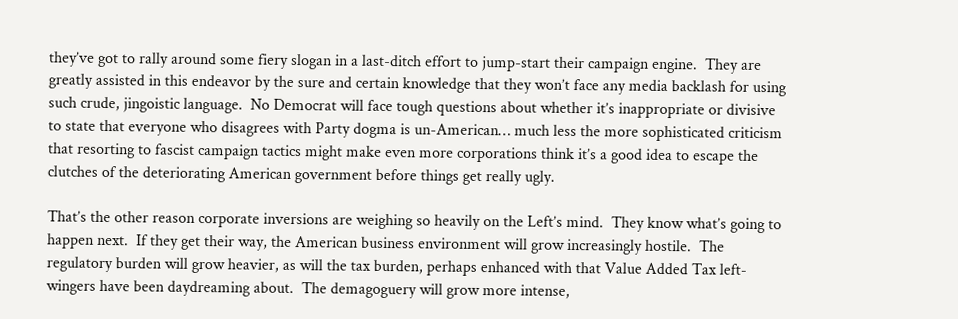they’ve got to rally around some fiery slogan in a last-ditch effort to jump-start their campaign engine.  They are greatly assisted in this endeavor by the sure and certain knowledge that they won’t face any media backlash for using such crude, jingoistic language.  No Democrat will face tough questions about whether it’s inappropriate or divisive to state that everyone who disagrees with Party dogma is un-American… much less the more sophisticated criticism that resorting to fascist campaign tactics might make even more corporations think it’s a good idea to escape the clutches of the deteriorating American government before things get really ugly.

That’s the other reason corporate inversions are weighing so heavily on the Left’s mind.  They know what’s going to happen next.  If they get their way, the American business environment will grow increasingly hostile.  The regulatory burden will grow heavier, as will the tax burden, perhaps enhanced with that Value Added Tax left-wingers have been daydreaming about.  The demagoguery will grow more intense,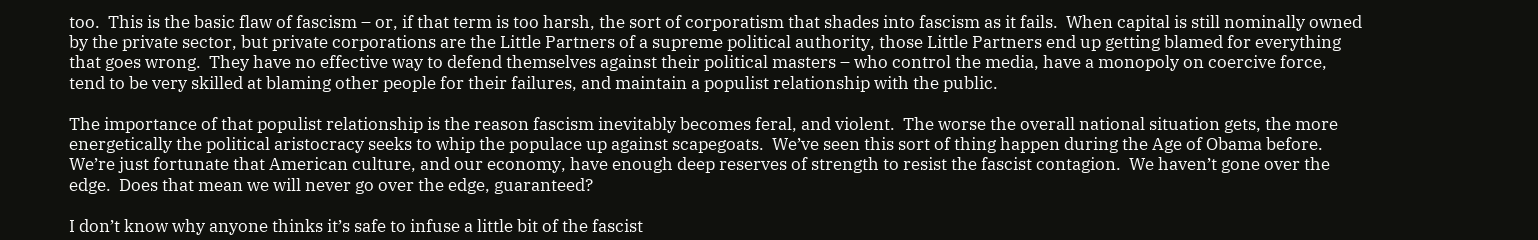too.  This is the basic flaw of fascism – or, if that term is too harsh, the sort of corporatism that shades into fascism as it fails.  When capital is still nominally owned by the private sector, but private corporations are the Little Partners of a supreme political authority, those Little Partners end up getting blamed for everything that goes wrong.  They have no effective way to defend themselves against their political masters – who control the media, have a monopoly on coercive force, tend to be very skilled at blaming other people for their failures, and maintain a populist relationship with the public.

The importance of that populist relationship is the reason fascism inevitably becomes feral, and violent.  The worse the overall national situation gets, the more energetically the political aristocracy seeks to whip the populace up against scapegoats.  We’ve seen this sort of thing happen during the Age of Obama before.  We’re just fortunate that American culture, and our economy, have enough deep reserves of strength to resist the fascist contagion.  We haven’t gone over the edge.  Does that mean we will never go over the edge, guaranteed?

I don’t know why anyone thinks it’s safe to infuse a little bit of the fascist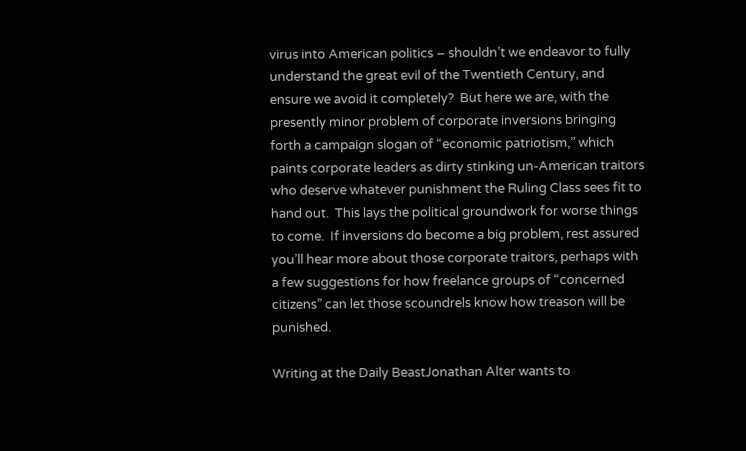virus into American politics – shouldn’t we endeavor to fully understand the great evil of the Twentieth Century, and ensure we avoid it completely?  But here we are, with the presently minor problem of corporate inversions bringing forth a campaign slogan of “economic patriotism,” which paints corporate leaders as dirty stinking un-American traitors who deserve whatever punishment the Ruling Class sees fit to hand out.  This lays the political groundwork for worse things to come.  If inversions do become a big problem, rest assured you’ll hear more about those corporate traitors, perhaps with a few suggestions for how freelance groups of “concerned citizens” can let those scoundrels know how treason will be punished.

Writing at the Daily BeastJonathan Alter wants to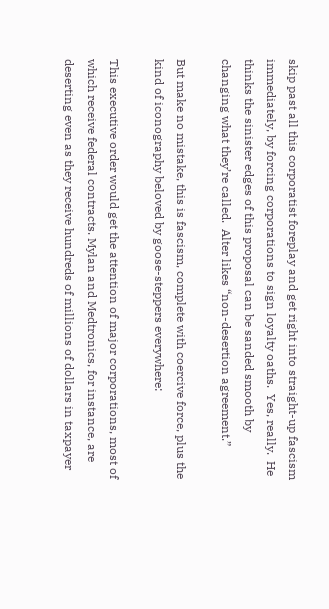skip past all this corporatist foreplay and get right into straight-up fascism immediately, by forcing corporations to sign loyalty oaths.  Yes, really.  He thinks the sinister edges of this proposal can be sanded smooth by changing what they’re called.  Alter likes “non-desertion agreement.”

But make no mistake, this is fascism, complete with coercive force, plus the kind of iconography beloved by goose-steppers everywhere:

This executive order would get the attention of major corporations, most of which receive federal contracts. Mylan and Medtronics, for instance, are deserting even as they receive hundreds of millions of dollars in taxpayer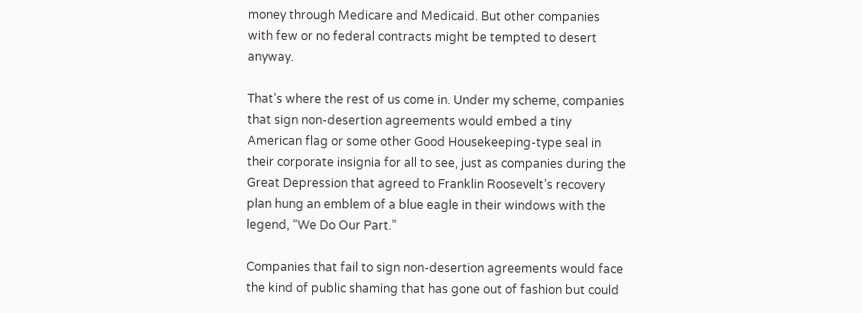money through Medicare and Medicaid. But other companies with few or no federal contracts might be tempted to desert anyway.

That’s where the rest of us come in. Under my scheme, companies that sign non-desertion agreements would embed a tiny American flag or some other Good Housekeeping-type seal in their corporate insignia for all to see, just as companies during the Great Depression that agreed to Franklin Roosevelt’s recovery plan hung an emblem of a blue eagle in their windows with the legend, “We Do Our Part.”

Companies that fail to sign non-desertion agreements would face the kind of public shaming that has gone out of fashion but could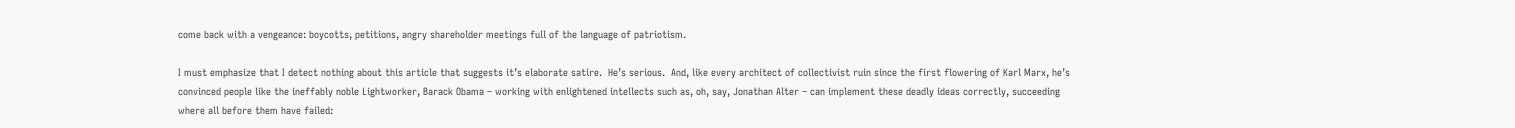come back with a vengeance: boycotts, petitions, angry shareholder meetings full of the language of patriotism.

I must emphasize that I detect nothing about this article that suggests it’s elaborate satire.  He’s serious.  And, like every architect of collectivist ruin since the first flowering of Karl Marx, he’s convinced people like the ineffably noble Lightworker, Barack Obama – working with enlightened intellects such as, oh, say, Jonathan Alter – can implement these deadly ideas correctly, succeeding where all before them have failed: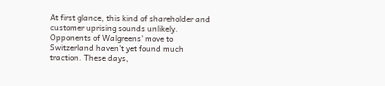At first glance, this kind of shareholder and customer uprising sounds unlikely. Opponents of Walgreens’ move to Switzerland haven’t yet found much traction. These days,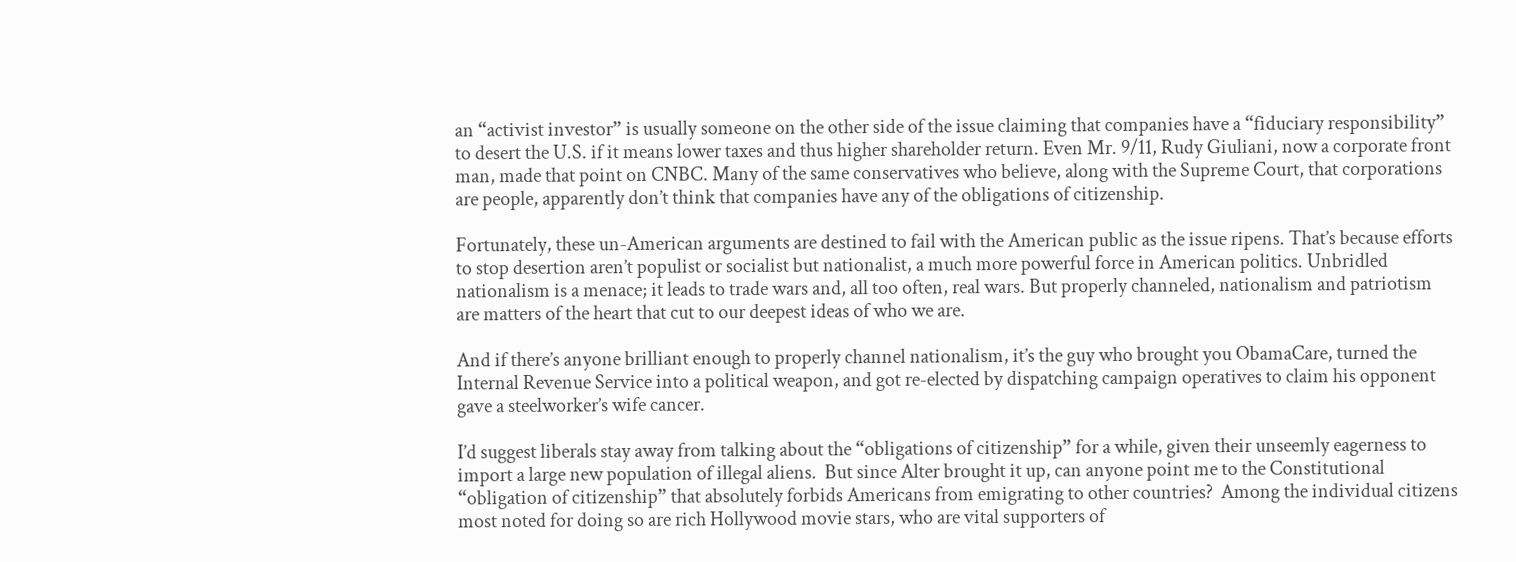an “activist investor” is usually someone on the other side of the issue claiming that companies have a “fiduciary responsibility” to desert the U.S. if it means lower taxes and thus higher shareholder return. Even Mr. 9/11, Rudy Giuliani, now a corporate front man, made that point on CNBC. Many of the same conservatives who believe, along with the Supreme Court, that corporations are people, apparently don’t think that companies have any of the obligations of citizenship.

Fortunately, these un-American arguments are destined to fail with the American public as the issue ripens. That’s because efforts to stop desertion aren’t populist or socialist but nationalist, a much more powerful force in American politics. Unbridled nationalism is a menace; it leads to trade wars and, all too often, real wars. But properly channeled, nationalism and patriotism are matters of the heart that cut to our deepest ideas of who we are.

And if there’s anyone brilliant enough to properly channel nationalism, it’s the guy who brought you ObamaCare, turned the Internal Revenue Service into a political weapon, and got re-elected by dispatching campaign operatives to claim his opponent gave a steelworker’s wife cancer.

I’d suggest liberals stay away from talking about the “obligations of citizenship” for a while, given their unseemly eagerness to import a large new population of illegal aliens.  But since Alter brought it up, can anyone point me to the Constitutional “obligation of citizenship” that absolutely forbids Americans from emigrating to other countries?  Among the individual citizens most noted for doing so are rich Hollywood movie stars, who are vital supporters of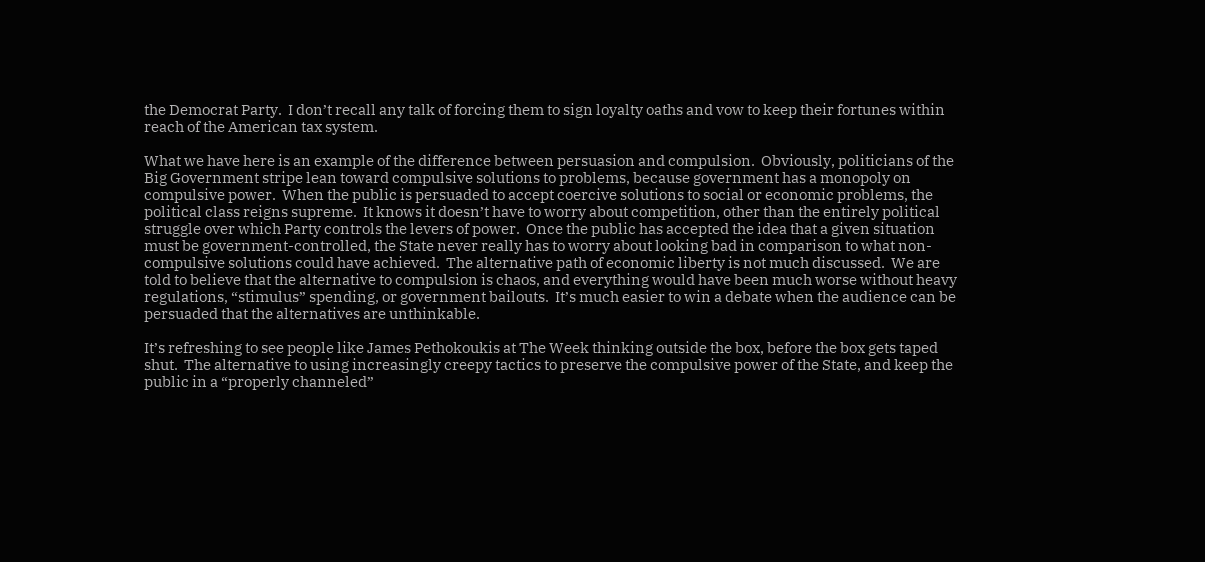the Democrat Party.  I don’t recall any talk of forcing them to sign loyalty oaths and vow to keep their fortunes within reach of the American tax system.

What we have here is an example of the difference between persuasion and compulsion.  Obviously, politicians of the Big Government stripe lean toward compulsive solutions to problems, because government has a monopoly on compulsive power.  When the public is persuaded to accept coercive solutions to social or economic problems, the political class reigns supreme.  It knows it doesn’t have to worry about competition, other than the entirely political struggle over which Party controls the levers of power.  Once the public has accepted the idea that a given situation must be government-controlled, the State never really has to worry about looking bad in comparison to what non-compulsive solutions could have achieved.  The alternative path of economic liberty is not much discussed.  We are told to believe that the alternative to compulsion is chaos, and everything would have been much worse without heavy regulations, “stimulus” spending, or government bailouts.  It’s much easier to win a debate when the audience can be persuaded that the alternatives are unthinkable.

It’s refreshing to see people like James Pethokoukis at The Week thinking outside the box, before the box gets taped shut.  The alternative to using increasingly creepy tactics to preserve the compulsive power of the State, and keep the public in a “properly channeled”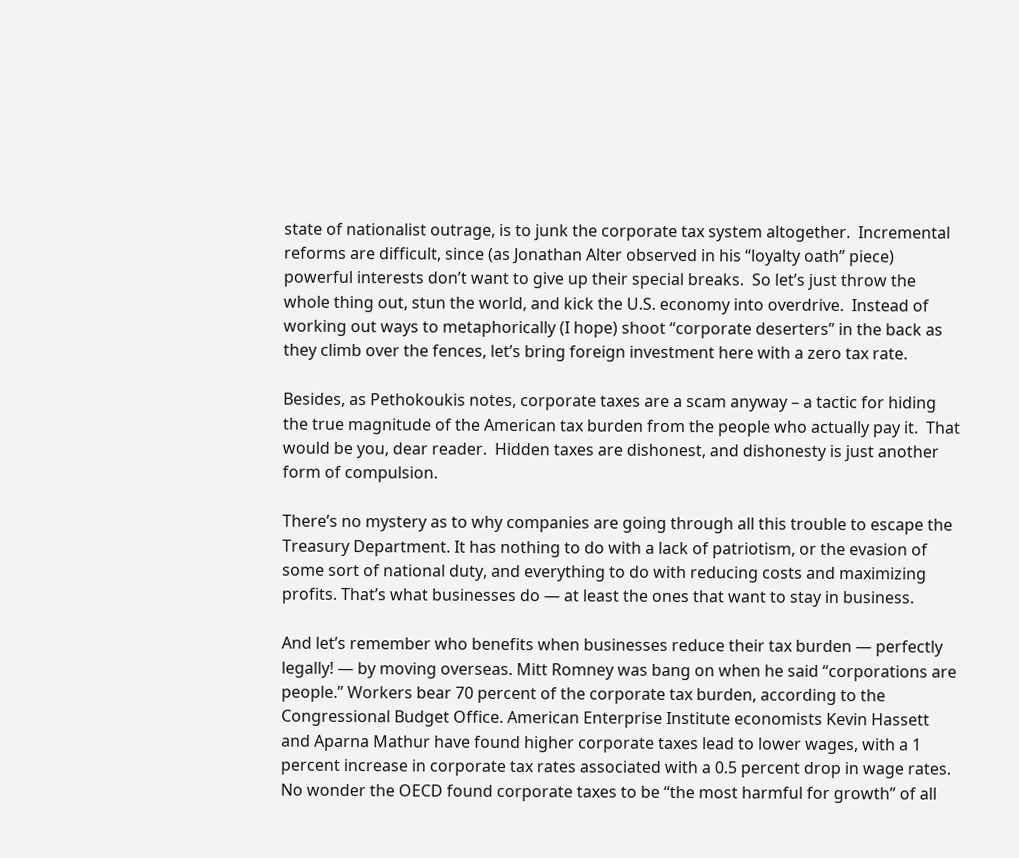state of nationalist outrage, is to junk the corporate tax system altogether.  Incremental reforms are difficult, since (as Jonathan Alter observed in his “loyalty oath” piece) powerful interests don’t want to give up their special breaks.  So let’s just throw the whole thing out, stun the world, and kick the U.S. economy into overdrive.  Instead of working out ways to metaphorically (I hope) shoot “corporate deserters” in the back as they climb over the fences, let’s bring foreign investment here with a zero tax rate.

Besides, as Pethokoukis notes, corporate taxes are a scam anyway – a tactic for hiding the true magnitude of the American tax burden from the people who actually pay it.  That would be you, dear reader.  Hidden taxes are dishonest, and dishonesty is just another form of compulsion.

There’s no mystery as to why companies are going through all this trouble to escape the Treasury Department. It has nothing to do with a lack of patriotism, or the evasion of some sort of national duty, and everything to do with reducing costs and maximizing profits. That’s what businesses do — at least the ones that want to stay in business.

And let’s remember who benefits when businesses reduce their tax burden — perfectly legally! — by moving overseas. Mitt Romney was bang on when he said “corporations are people.” Workers bear 70 percent of the corporate tax burden, according to the Congressional Budget Office. American Enterprise Institute economists Kevin Hassett and Aparna Mathur have found higher corporate taxes lead to lower wages, with a 1 percent increase in corporate tax rates associated with a 0.5 percent drop in wage rates. No wonder the OECD found corporate taxes to be “the most harmful for growth” of all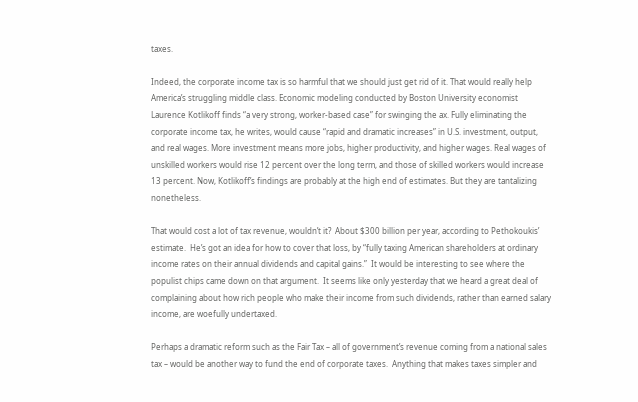taxes.

Indeed, the corporate income tax is so harmful that we should just get rid of it. That would really help America’s struggling middle class. Economic modeling conducted by Boston University economist Laurence Kotlikoff finds “a very strong, worker-based case” for swinging the ax. Fully eliminating the corporate income tax, he writes, would cause “rapid and dramatic increases” in U.S. investment, output, and real wages. More investment means more jobs, higher productivity, and higher wages. Real wages of unskilled workers would rise 12 percent over the long term, and those of skilled workers would increase 13 percent. Now, Kotlikoff’s findings are probably at the high end of estimates. But they are tantalizing nonetheless.

That would cost a lot of tax revenue, wouldn’t it?  About $300 billion per year, according to Pethokoukis’ estimate.  He’s got an idea for how to cover that loss, by “fully taxing American shareholders at ordinary income rates on their annual dividends and capital gains.”  It would be interesting to see where the populist chips came down on that argument.  It seems like only yesterday that we heard a great deal of complaining about how rich people who make their income from such dividends, rather than earned salary income, are woefully undertaxed.

Perhaps a dramatic reform such as the Fair Tax – all of government’s revenue coming from a national sales tax – would be another way to fund the end of corporate taxes.  Anything that makes taxes simpler and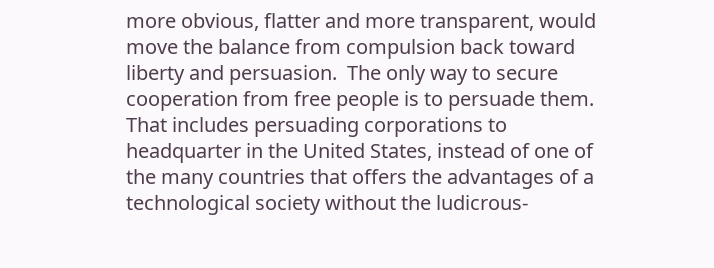more obvious, flatter and more transparent, would move the balance from compulsion back toward liberty and persuasion.  The only way to secure cooperation from free people is to persuade them.  That includes persuading corporations to headquarter in the United States, instead of one of the many countries that offers the advantages of a technological society without the ludicrous-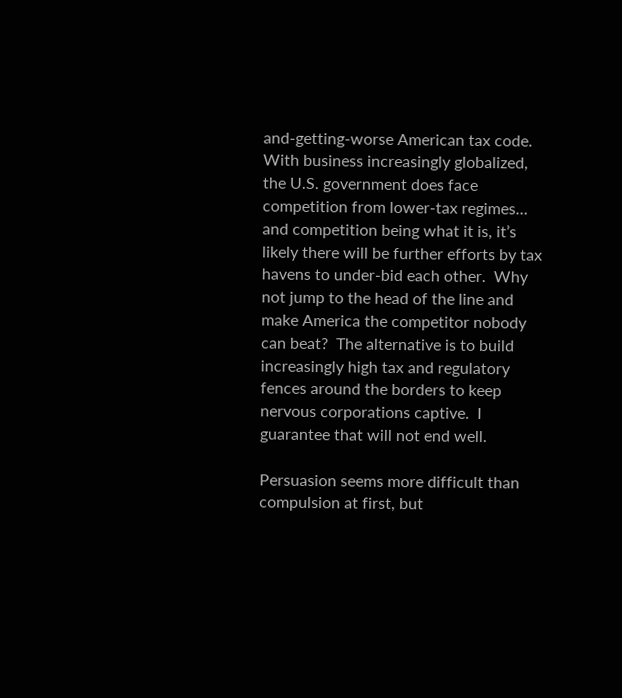and-getting-worse American tax code.  With business increasingly globalized, the U.S. government does face competition from lower-tax regimes… and competition being what it is, it’s likely there will be further efforts by tax havens to under-bid each other.  Why not jump to the head of the line and make America the competitor nobody can beat?  The alternative is to build increasingly high tax and regulatory fences around the borders to keep nervous corporations captive.  I guarantee that will not end well.

Persuasion seems more difficult than compulsion at first, but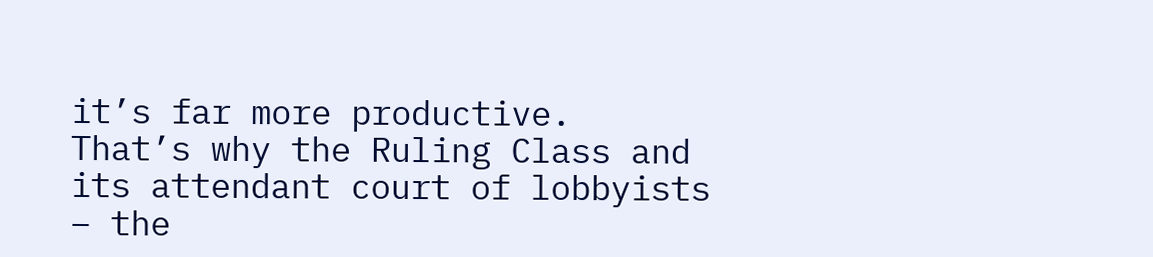it’s far more productive.  That’s why the Ruling Class and its attendant court of lobbyists – the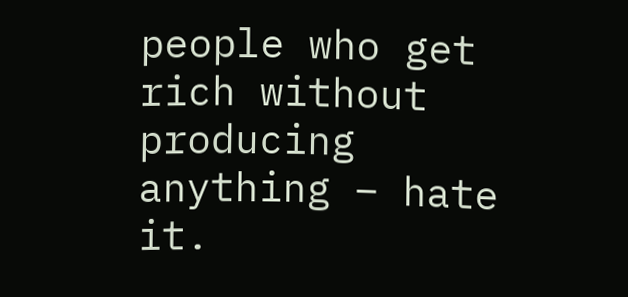people who get rich without producing anything – hate it.